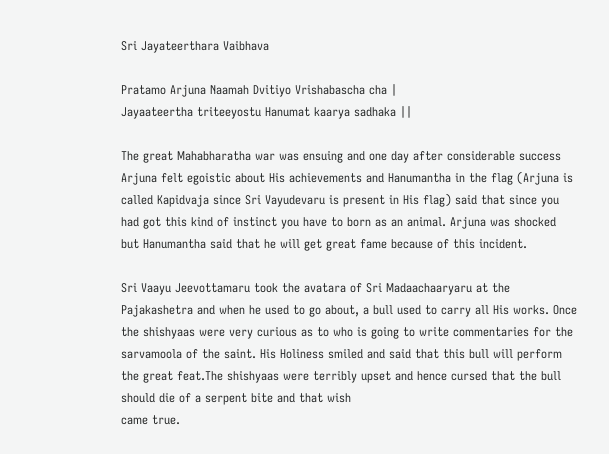Sri Jayateerthara Vaibhava

Pratamo Arjuna Naamah Dvitiyo Vrishabascha cha |
Jayaateertha triteeyostu Hanumat kaarya sadhaka ||

The great Mahabharatha war was ensuing and one day after considerable success Arjuna felt egoistic about His achievements and Hanumantha in the flag (Arjuna is called Kapidvaja since Sri Vayudevaru is present in His flag) said that since you had got this kind of instinct you have to born as an animal. Arjuna was shocked but Hanumantha said that he will get great fame because of this incident.

Sri Vaayu Jeevottamaru took the avatara of Sri Madaachaaryaru at the Pajakashetra and when he used to go about, a bull used to carry all His works. Once the shishyaas were very curious as to who is going to write commentaries for the sarvamoola of the saint. His Holiness smiled and said that this bull will perform the great feat.The shishyaas were terribly upset and hence cursed that the bull should die of a serpent bite and that wish
came true.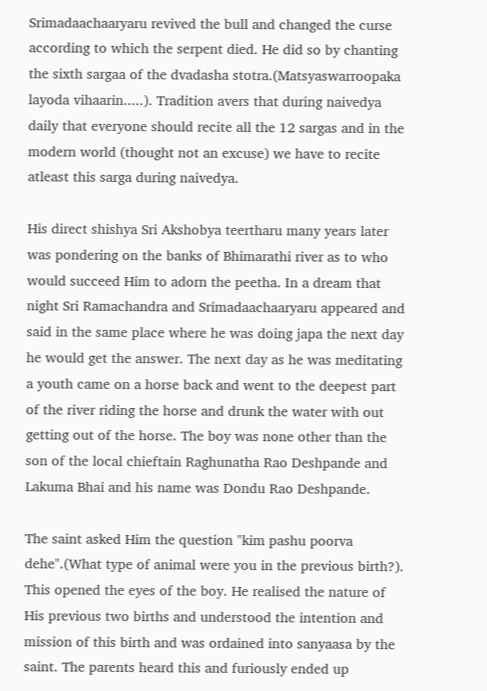Srimadaachaaryaru revived the bull and changed the curse according to which the serpent died. He did so by chanting the sixth sargaa of the dvadasha stotra.(Matsyaswarroopaka layoda vihaarin.....). Tradition avers that during naivedya daily that everyone should recite all the 12 sargas and in the modern world (thought not an excuse) we have to recite atleast this sarga during naivedya.

His direct shishya Sri Akshobya teertharu many years later was pondering on the banks of Bhimarathi river as to who would succeed Him to adorn the peetha. In a dream that night Sri Ramachandra and Srimadaachaaryaru appeared and said in the same place where he was doing japa the next day he would get the answer. The next day as he was meditating a youth came on a horse back and went to the deepest part of the river riding the horse and drunk the water with out getting out of the horse. The boy was none other than the son of the local chieftain Raghunatha Rao Deshpande and Lakuma Bhai and his name was Dondu Rao Deshpande.

The saint asked Him the question "kim pashu poorva dehe".(What type of animal were you in the previous birth?). This opened the eyes of the boy. He realised the nature of His previous two births and understood the intention and mission of this birth and was ordained into sanyaasa by the saint. The parents heard this and furiously ended up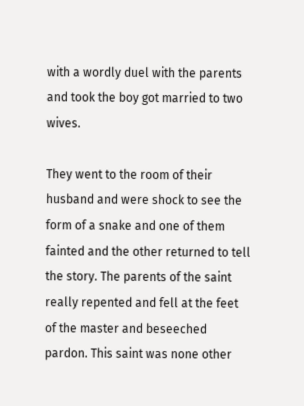with a wordly duel with the parents and took the boy got married to two wives.

They went to the room of their husband and were shock to see the form of a snake and one of them fainted and the other returned to tell the story. The parents of the saint really repented and fell at the feet of the master and beseeched pardon. This saint was none other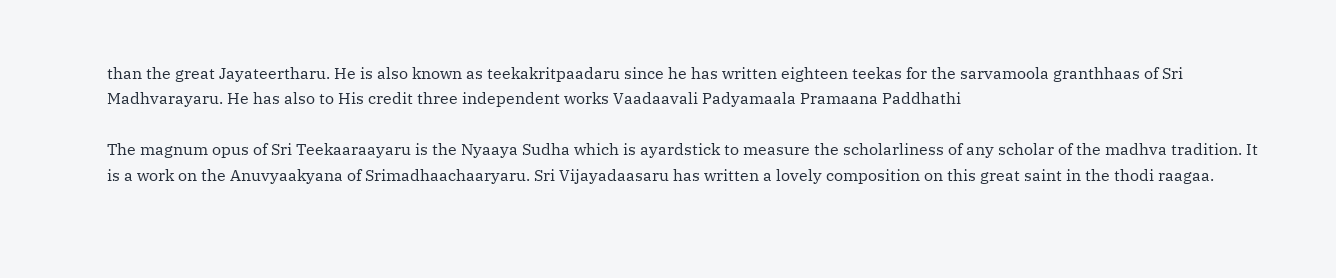than the great Jayateertharu. He is also known as teekakritpaadaru since he has written eighteen teekas for the sarvamoola granthhaas of Sri Madhvarayaru. He has also to His credit three independent works Vaadaavali Padyamaala Pramaana Paddhathi

The magnum opus of Sri Teekaaraayaru is the Nyaaya Sudha which is ayardstick to measure the scholarliness of any scholar of the madhva tradition. It is a work on the Anuvyaakyana of Srimadhaachaaryaru. Sri Vijayadaasaru has written a lovely composition on this great saint in the thodi raagaa.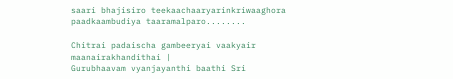saari bhajisiro teekaachaaryarinkriwaaghora paadkaambudiya taaramalparo........

Chitrai padaischa gambeeryai vaakyair maanairakhandithai |
Gurubhaavam vyanjayanthi baathi Sri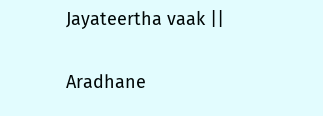Jayateertha vaak ||

Aradhane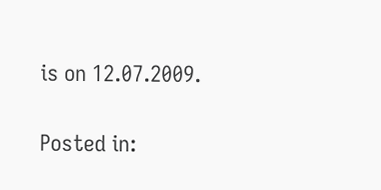is on 12.07.2009.

Posted in: